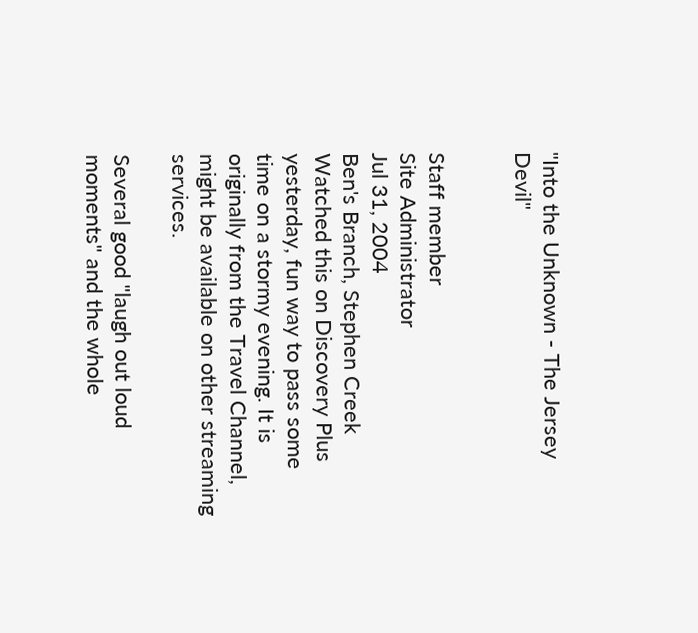"Into the Unknown - The Jersey Devil"


Staff member
Site Administrator
Jul 31, 2004
Ben's Branch, Stephen Creek
Watched this on Discovery Plus yesterday, fun way to pass some time on a stormy evening. It is originally from the Travel Channel, might be available on other streaming services.

Several good "laugh out loud moments" and the whole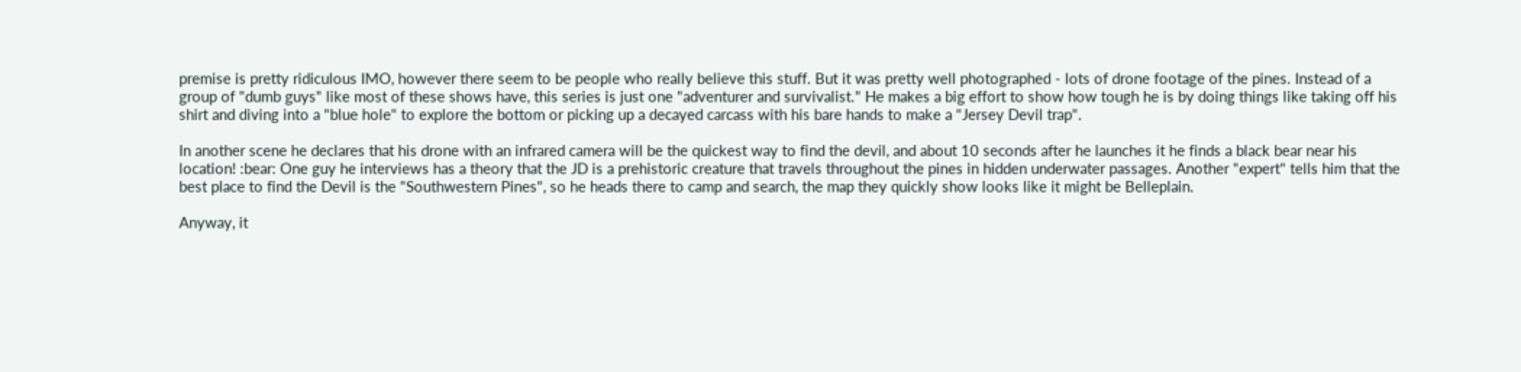premise is pretty ridiculous IMO, however there seem to be people who really believe this stuff. But it was pretty well photographed - lots of drone footage of the pines. Instead of a group of "dumb guys" like most of these shows have, this series is just one "adventurer and survivalist." He makes a big effort to show how tough he is by doing things like taking off his shirt and diving into a "blue hole" to explore the bottom or picking up a decayed carcass with his bare hands to make a "Jersey Devil trap".

In another scene he declares that his drone with an infrared camera will be the quickest way to find the devil, and about 10 seconds after he launches it he finds a black bear near his location! :bear: One guy he interviews has a theory that the JD is a prehistoric creature that travels throughout the pines in hidden underwater passages. Another "expert" tells him that the best place to find the Devil is the "Southwestern Pines", so he heads there to camp and search, the map they quickly show looks like it might be Belleplain.

Anyway, it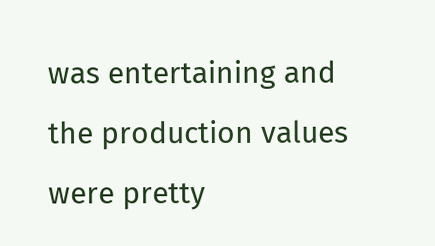was entertaining and the production values were pretty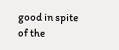good in spite of the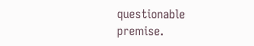questionable premise.